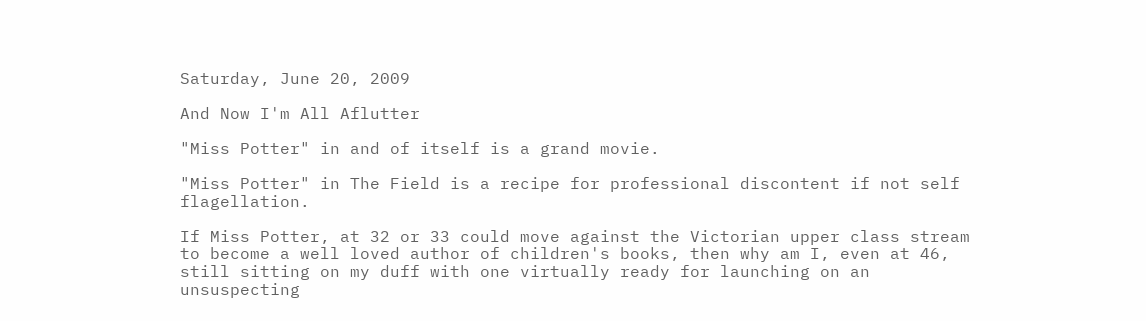Saturday, June 20, 2009

And Now I'm All Aflutter

"Miss Potter" in and of itself is a grand movie.

"Miss Potter" in The Field is a recipe for professional discontent if not self flagellation.

If Miss Potter, at 32 or 33 could move against the Victorian upper class stream to become a well loved author of children's books, then why am I, even at 46, still sitting on my duff with one virtually ready for launching on an unsuspecting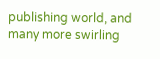publishing world, and many more swirling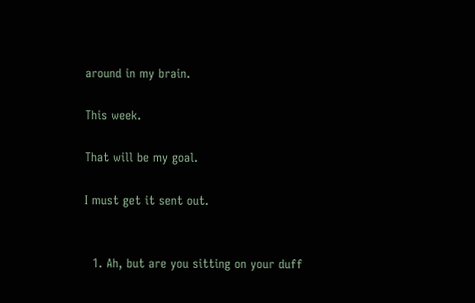around in my brain.

This week.

That will be my goal.

I must get it sent out.


  1. Ah, but are you sitting on your duff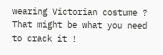wearing Victorian costume ? That might be what you need to crack it !